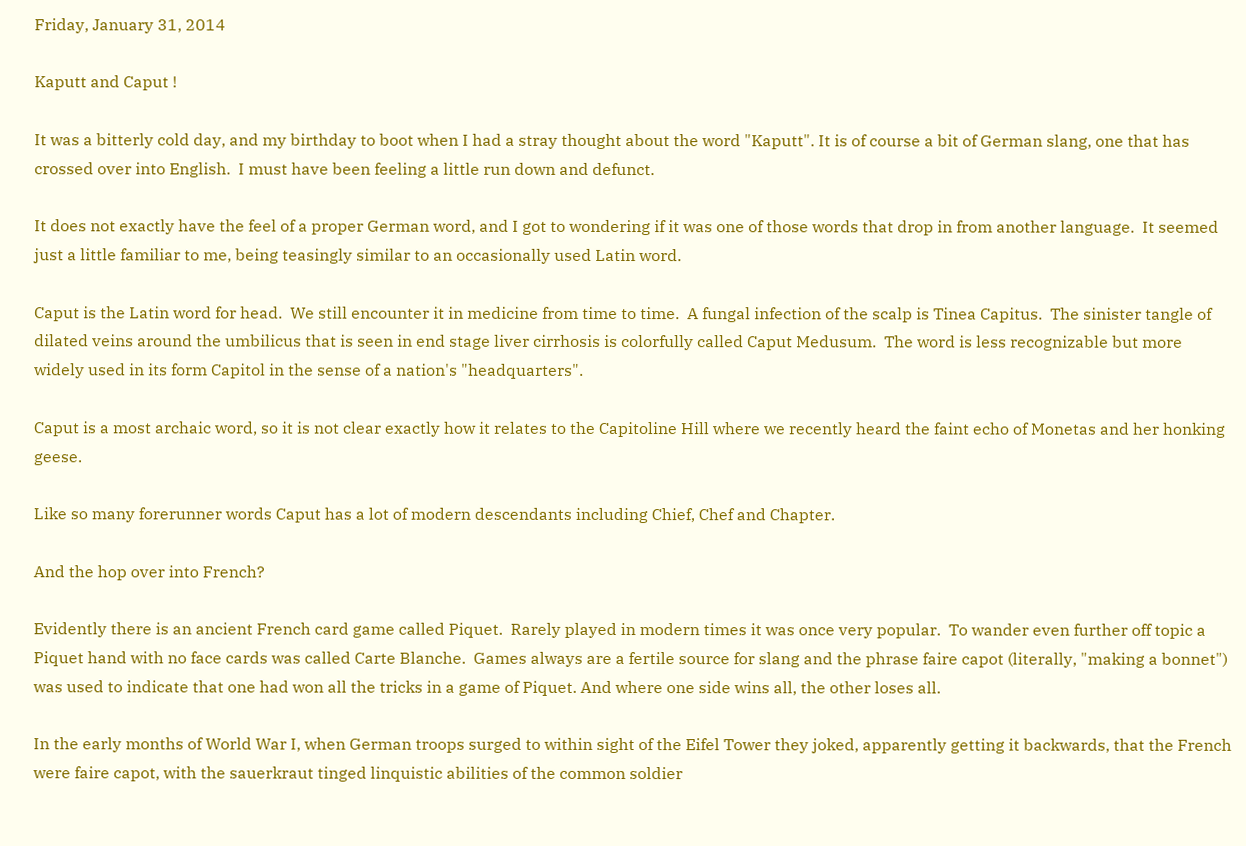Friday, January 31, 2014

Kaputt and Caput !

It was a bitterly cold day, and my birthday to boot when I had a stray thought about the word "Kaputt". It is of course a bit of German slang, one that has crossed over into English.  I must have been feeling a little run down and defunct.

It does not exactly have the feel of a proper German word, and I got to wondering if it was one of those words that drop in from another language.  It seemed just a little familiar to me, being teasingly similar to an occasionally used Latin word.

Caput is the Latin word for head.  We still encounter it in medicine from time to time.  A fungal infection of the scalp is Tinea Capitus.  The sinister tangle of dilated veins around the umbilicus that is seen in end stage liver cirrhosis is colorfully called Caput Medusum.  The word is less recognizable but more widely used in its form Capitol in the sense of a nation's "headquarters".

Caput is a most archaic word, so it is not clear exactly how it relates to the Capitoline Hill where we recently heard the faint echo of Monetas and her honking geese.

Like so many forerunner words Caput has a lot of modern descendants including Chief, Chef and Chapter.

And the hop over into French?

Evidently there is an ancient French card game called Piquet.  Rarely played in modern times it was once very popular.  To wander even further off topic a Piquet hand with no face cards was called Carte Blanche.  Games always are a fertile source for slang and the phrase faire capot (literally, "making a bonnet") was used to indicate that one had won all the tricks in a game of Piquet. And where one side wins all, the other loses all.

In the early months of World War I, when German troops surged to within sight of the Eifel Tower they joked, apparently getting it backwards, that the French were faire capot, with the sauerkraut tinged linquistic abilities of the common soldier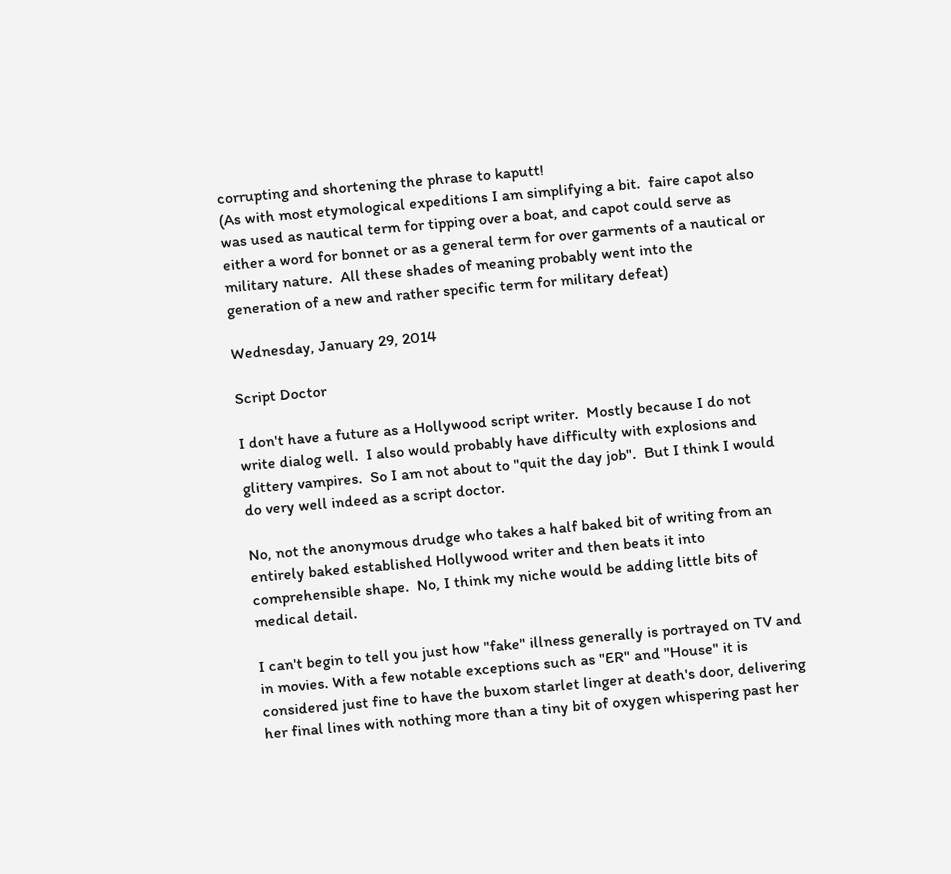corrupting and shortening the phrase to kaputt!
(As with most etymological expeditions I am simplifying a bit.  faire capot also was used as nautical term for tipping over a boat, and capot could serve as either a word for bonnet or as a general term for over garments of a nautical or military nature.  All these shades of meaning probably went into the generation of a new and rather specific term for military defeat)

Wednesday, January 29, 2014

Script Doctor

I don't have a future as a Hollywood script writer.  Mostly because I do not write dialog well.  I also would probably have difficulty with explosions and glittery vampires.  So I am not about to "quit the day job".  But I think I would do very well indeed as a script doctor.

No, not the anonymous drudge who takes a half baked bit of writing from an entirely baked established Hollywood writer and then beats it into comprehensible shape.  No, I think my niche would be adding little bits of medical detail.

I can't begin to tell you just how "fake" illness generally is portrayed on TV and in movies. With a few notable exceptions such as "ER" and "House" it is considered just fine to have the buxom starlet linger at death's door, delivering her final lines with nothing more than a tiny bit of oxygen whispering past her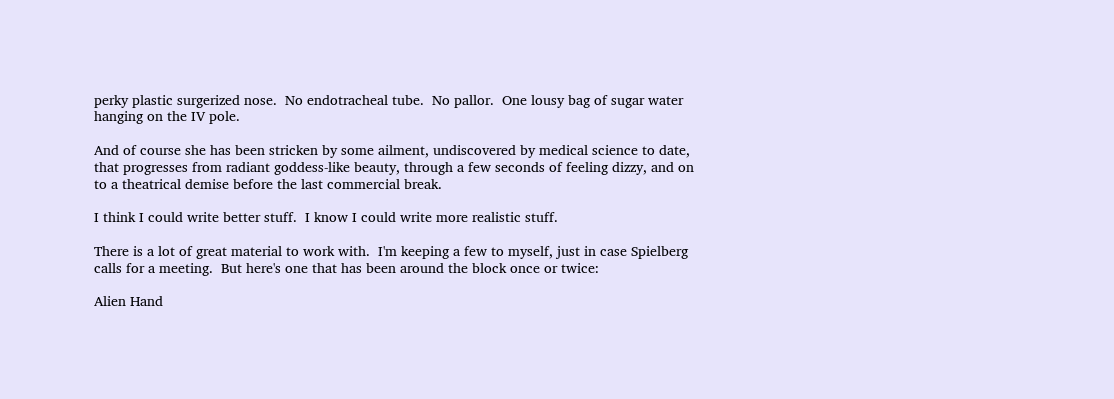perky plastic surgerized nose.  No endotracheal tube.  No pallor.  One lousy bag of sugar water hanging on the IV pole.

And of course she has been stricken by some ailment, undiscovered by medical science to date, that progresses from radiant goddess-like beauty, through a few seconds of feeling dizzy, and on to a theatrical demise before the last commercial break.

I think I could write better stuff.  I know I could write more realistic stuff.

There is a lot of great material to work with.  I'm keeping a few to myself, just in case Spielberg calls for a meeting.  But here's one that has been around the block once or twice:

Alien Hand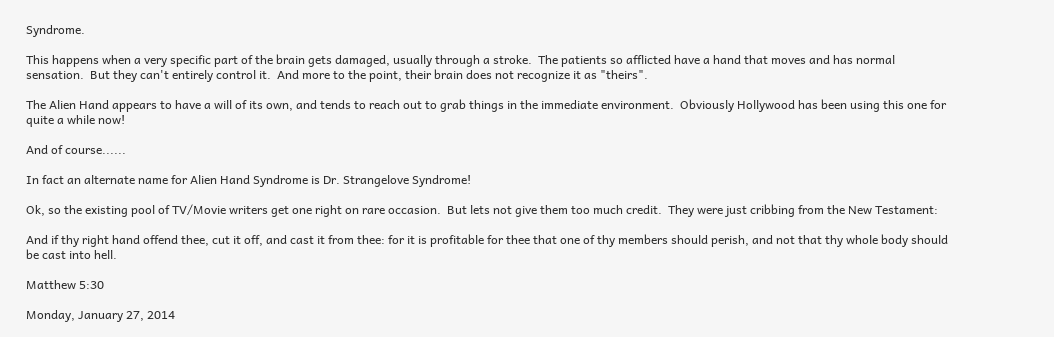Syndrome.

This happens when a very specific part of the brain gets damaged, usually through a stroke.  The patients so afflicted have a hand that moves and has normal sensation.  But they can't entirely control it.  And more to the point, their brain does not recognize it as "theirs".

The Alien Hand appears to have a will of its own, and tends to reach out to grab things in the immediate environment.  Obviously Hollywood has been using this one for quite a while now!

And of course......

In fact an alternate name for Alien Hand Syndrome is Dr. Strangelove Syndrome!

Ok, so the existing pool of TV/Movie writers get one right on rare occasion.  But lets not give them too much credit.  They were just cribbing from the New Testament:

And if thy right hand offend thee, cut it off, and cast it from thee: for it is profitable for thee that one of thy members should perish, and not that thy whole body should be cast into hell.

Matthew 5:30

Monday, January 27, 2014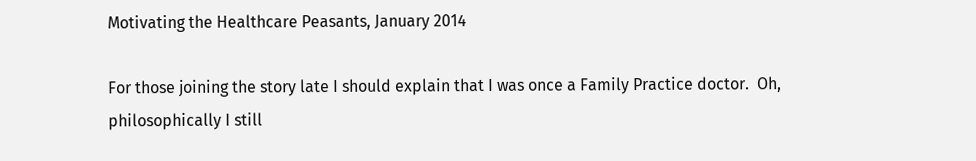Motivating the Healthcare Peasants, January 2014

For those joining the story late I should explain that I was once a Family Practice doctor.  Oh, philosophically I still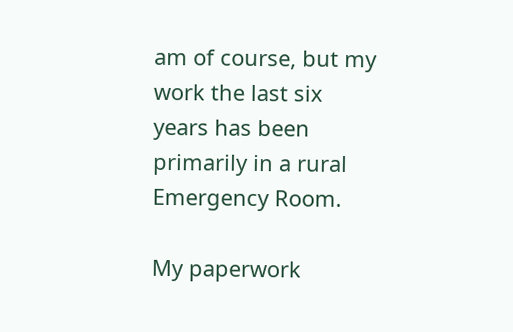am of course, but my work the last six years has been primarily in a rural Emergency Room.

My paperwork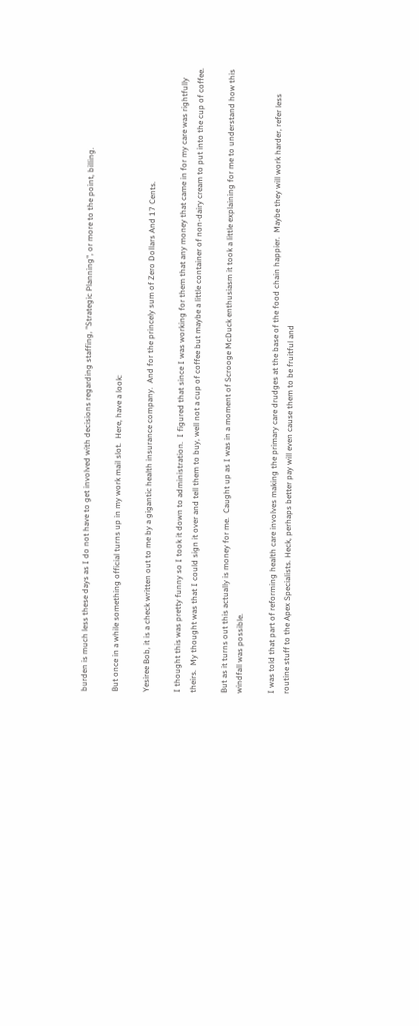burden is much less these days as I do not have to get involved with decisions regarding staffing, "Strategic Planning", or more to the point, billing.

But once in a while something official turns up in my work mail slot.  Here, have a look:

Yesiree Bob, it is a check written out to me by a gigantic health insurance company.  And for the princely sum of Zero Dollars And 17 Cents.

I thought this was pretty funny so I took it down to administration.  I figured that since I was working for them that any money that came in for my care was rightfully theirs.  My thought was that I could sign it over and tell them to buy, well not a cup of coffee but maybe a little container of non-dairy cream to put into the cup of coffee.

But as it turns out this actually is money for me.  Caught up as I was in a moment of Scrooge McDuck enthusiasm it took a little explaining for me to understand how this windfall was possible.

I was told that part of reforming health care involves making the primary care drudges at the base of the food chain happier.  Maybe they will work harder, refer less routine stuff to the Apex Specialists. Heck, perhaps better pay will even cause them to be fruitful and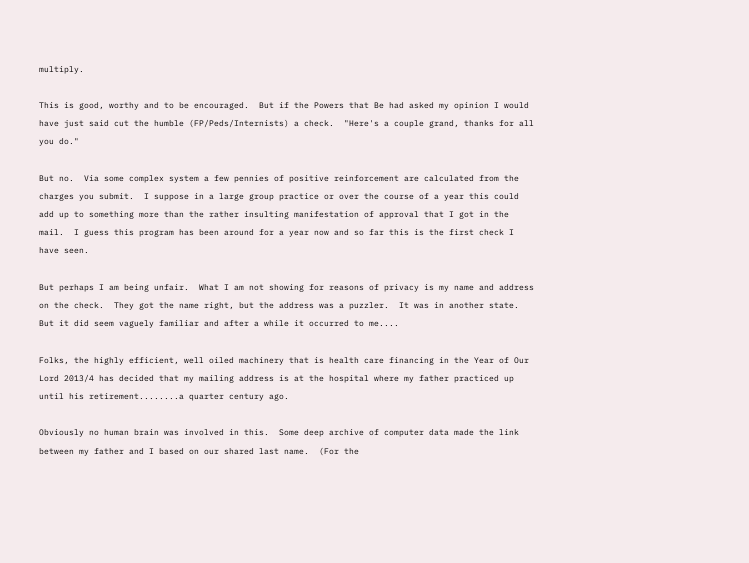multiply.

This is good, worthy and to be encouraged.  But if the Powers that Be had asked my opinion I would have just said cut the humble (FP/Peds/Internists) a check.  "Here's a couple grand, thanks for all you do."

But no.  Via some complex system a few pennies of positive reinforcement are calculated from the charges you submit.  I suppose in a large group practice or over the course of a year this could add up to something more than the rather insulting manifestation of approval that I got in the mail.  I guess this program has been around for a year now and so far this is the first check I have seen.

But perhaps I am being unfair.  What I am not showing for reasons of privacy is my name and address on the check.  They got the name right, but the address was a puzzler.  It was in another state.  But it did seem vaguely familiar and after a while it occurred to me....

Folks, the highly efficient, well oiled machinery that is health care financing in the Year of Our Lord 2013/4 has decided that my mailing address is at the hospital where my father practiced up until his retirement........a quarter century ago.

Obviously no human brain was involved in this.  Some deep archive of computer data made the link between my father and I based on our shared last name.  (For the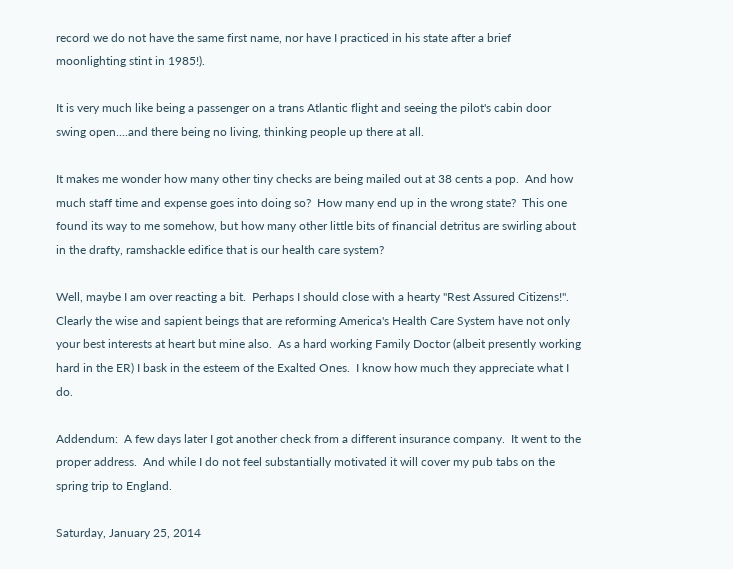record we do not have the same first name, nor have I practiced in his state after a brief moonlighting stint in 1985!).

It is very much like being a passenger on a trans Atlantic flight and seeing the pilot's cabin door swing open....and there being no living, thinking people up there at all.

It makes me wonder how many other tiny checks are being mailed out at 38 cents a pop.  And how much staff time and expense goes into doing so?  How many end up in the wrong state?  This one found its way to me somehow, but how many other little bits of financial detritus are swirling about in the drafty, ramshackle edifice that is our health care system?

Well, maybe I am over reacting a bit.  Perhaps I should close with a hearty "Rest Assured Citizens!". Clearly the wise and sapient beings that are reforming America's Health Care System have not only your best interests at heart but mine also.  As a hard working Family Doctor (albeit presently working hard in the ER) I bask in the esteem of the Exalted Ones.  I know how much they appreciate what I do.

Addendum:  A few days later I got another check from a different insurance company.  It went to the proper address.  And while I do not feel substantially motivated it will cover my pub tabs on the spring trip to England.

Saturday, January 25, 2014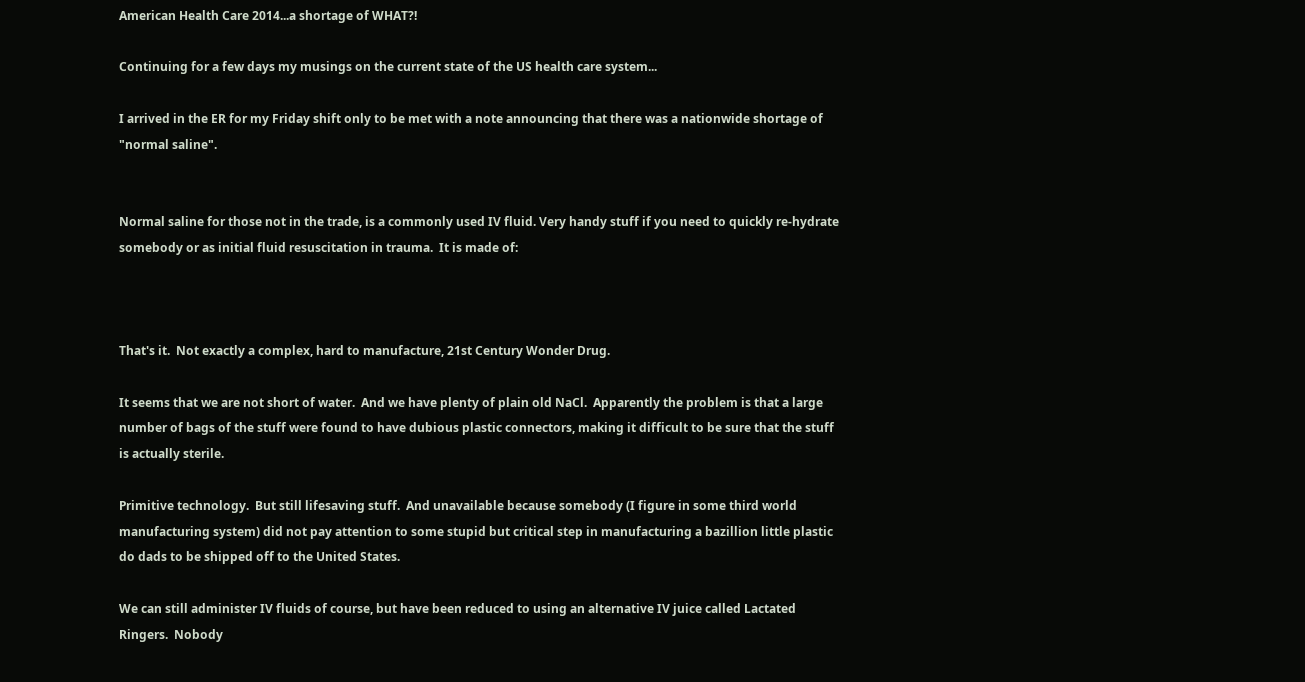American Health Care 2014...a shortage of WHAT?!

Continuing for a few days my musings on the current state of the US health care system...

I arrived in the ER for my Friday shift only to be met with a note announcing that there was a nationwide shortage of "normal saline".


Normal saline for those not in the trade, is a commonly used IV fluid. Very handy stuff if you need to quickly re-hydrate somebody or as initial fluid resuscitation in trauma.  It is made of:



That's it.  Not exactly a complex, hard to manufacture, 21st Century Wonder Drug.

It seems that we are not short of water.  And we have plenty of plain old NaCl.  Apparently the problem is that a large number of bags of the stuff were found to have dubious plastic connectors, making it difficult to be sure that the stuff is actually sterile.

Primitive technology.  But still lifesaving stuff.  And unavailable because somebody (I figure in some third world manufacturing system) did not pay attention to some stupid but critical step in manufacturing a bazillion little plastic do dads to be shipped off to the United States.

We can still administer IV fluids of course, but have been reduced to using an alternative IV juice called Lactated Ringers.  Nobody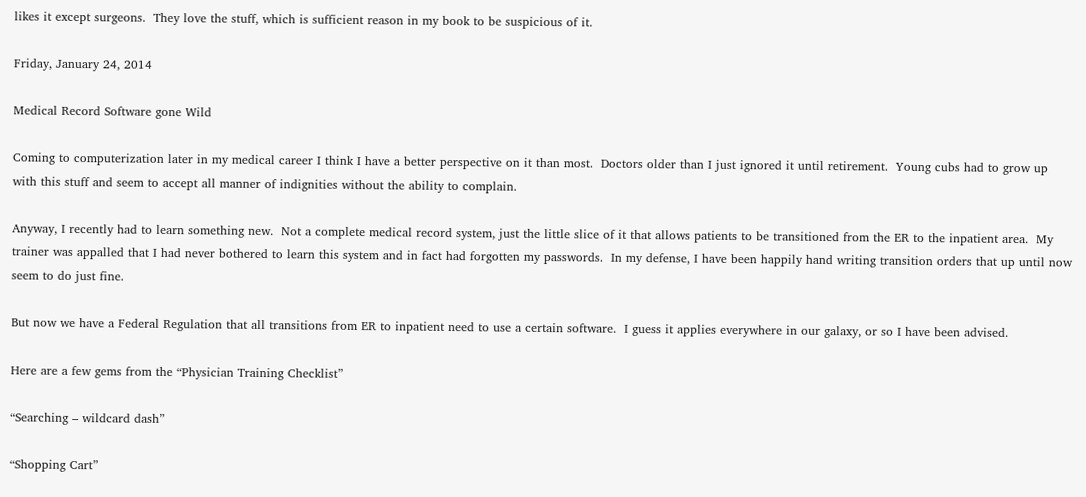likes it except surgeons.  They love the stuff, which is sufficient reason in my book to be suspicious of it.

Friday, January 24, 2014

Medical Record Software gone Wild

Coming to computerization later in my medical career I think I have a better perspective on it than most.  Doctors older than I just ignored it until retirement.  Young cubs had to grow up with this stuff and seem to accept all manner of indignities without the ability to complain.

Anyway, I recently had to learn something new.  Not a complete medical record system, just the little slice of it that allows patients to be transitioned from the ER to the inpatient area.  My trainer was appalled that I had never bothered to learn this system and in fact had forgotten my passwords.  In my defense, I have been happily hand writing transition orders that up until now seem to do just fine.

But now we have a Federal Regulation that all transitions from ER to inpatient need to use a certain software.  I guess it applies everywhere in our galaxy, or so I have been advised.

Here are a few gems from the “Physician Training Checklist”

“Searching – wildcard dash”

“Shopping Cart”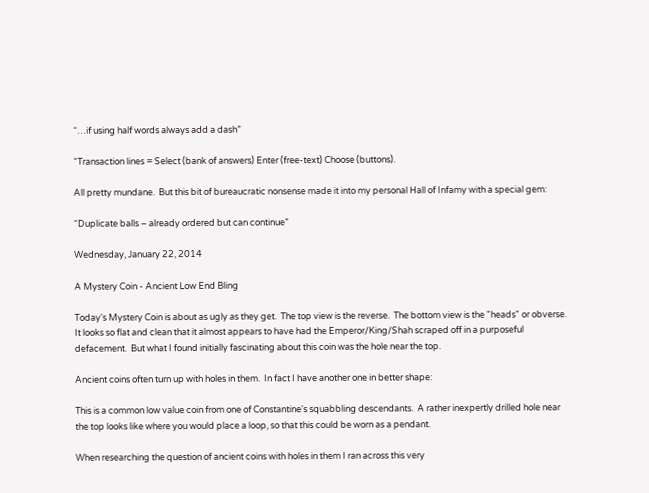“…if using half words always add a dash”

“Transaction lines = Select (bank of answers) Enter (free-text) Choose (buttons).

All pretty mundane.  But this bit of bureaucratic nonsense made it into my personal Hall of Infamy with a special gem:

“Duplicate balls – already ordered but can continue”

Wednesday, January 22, 2014

A Mystery Coin - Ancient Low End Bling

Today's Mystery Coin is about as ugly as they get.  The top view is the reverse.  The bottom view is the "heads" or obverse.  It looks so flat and clean that it almost appears to have had the Emperor/King/Shah scraped off in a purposeful defacement.  But what I found initially fascinating about this coin was the hole near the top.

Ancient coins often turn up with holes in them.  In fact I have another one in better shape:

This is a common low value coin from one of Constantine's squabbling descendants.  A rather inexpertly drilled hole near the top looks like where you would place a loop, so that this could be worn as a pendant.

When researching the question of ancient coins with holes in them I ran across this very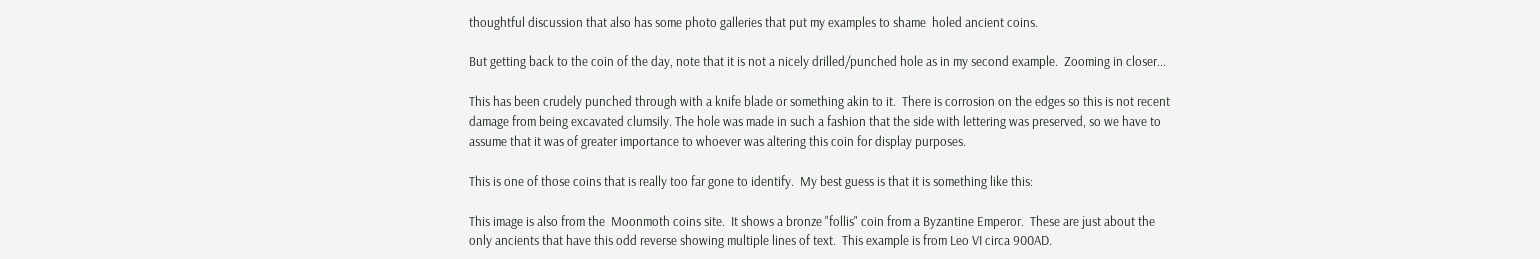thoughtful discussion that also has some photo galleries that put my examples to shame  holed ancient coins.

But getting back to the coin of the day, note that it is not a nicely drilled/punched hole as in my second example.  Zooming in closer...

This has been crudely punched through with a knife blade or something akin to it.  There is corrosion on the edges so this is not recent damage from being excavated clumsily. The hole was made in such a fashion that the side with lettering was preserved, so we have to assume that it was of greater importance to whoever was altering this coin for display purposes.

This is one of those coins that is really too far gone to identify.  My best guess is that it is something like this:

This image is also from the  Moonmoth coins site.  It shows a bronze "follis" coin from a Byzantine Emperor.  These are just about the only ancients that have this odd reverse showing multiple lines of text.  This example is from Leo VI circa 900AD.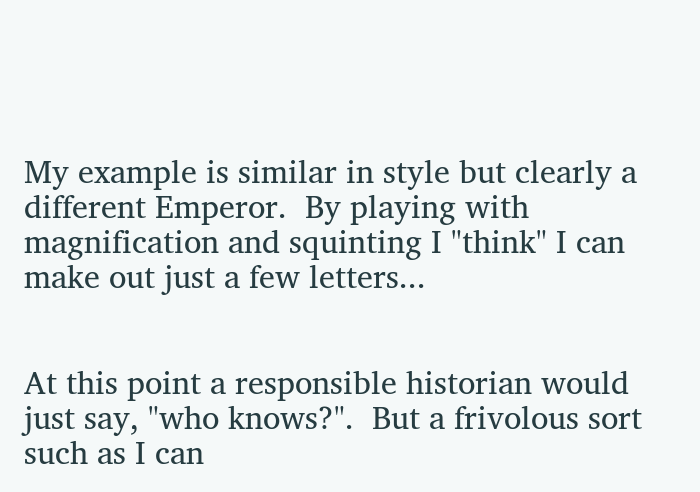My example is similar in style but clearly a different Emperor.  By playing with magnification and squinting I "think" I can make out just a few letters...


At this point a responsible historian would just say, "who knows?".  But a frivolous sort such as I can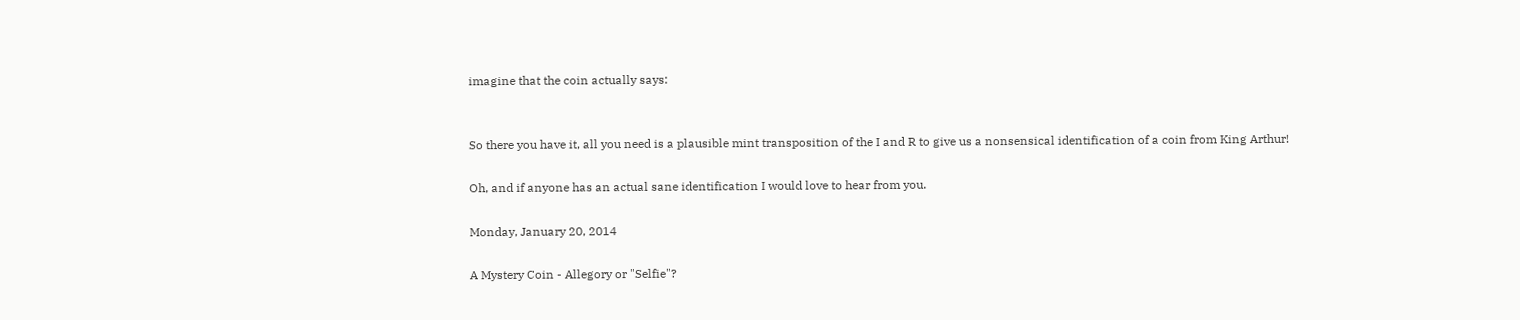imagine that the coin actually says:


So there you have it, all you need is a plausible mint transposition of the I and R to give us a nonsensical identification of a coin from King Arthur!

Oh, and if anyone has an actual sane identification I would love to hear from you.

Monday, January 20, 2014

A Mystery Coin - Allegory or "Selfie"?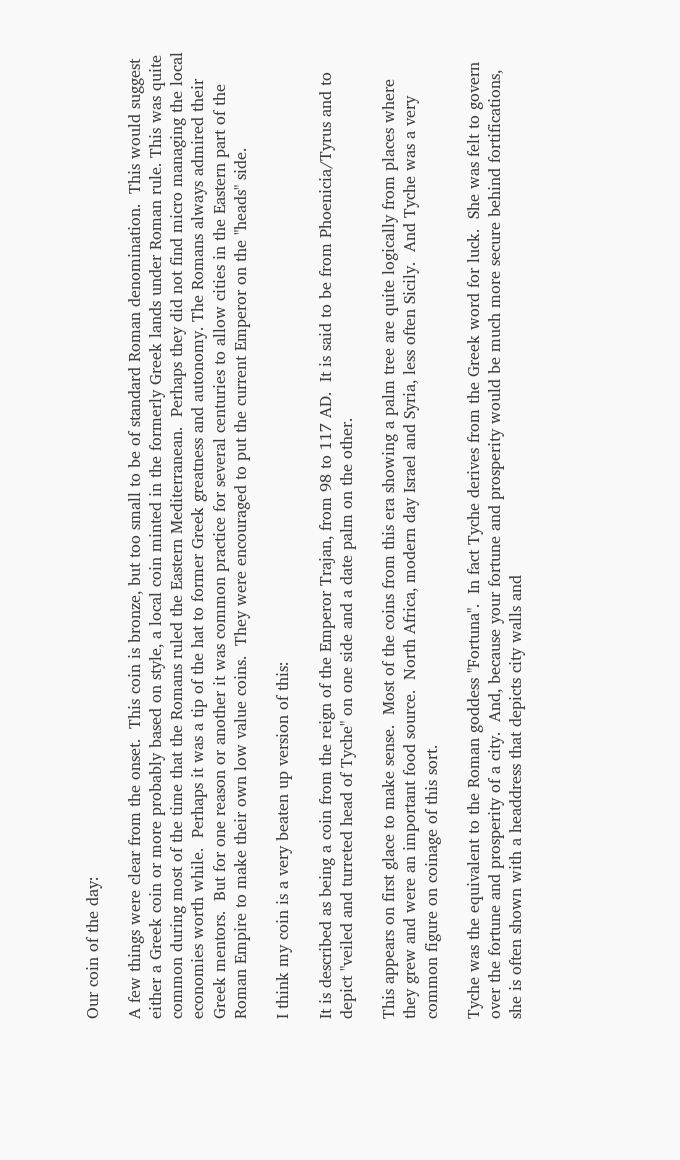Our coin of the day:

A few things were clear from the onset.  This coin is bronze, but too small to be of standard Roman denomination.  This would suggest either a Greek coin or more probably based on style, a local coin minted in the formerly Greek lands under Roman rule. This was quite common during most of the time that the Romans ruled the Eastern Mediterranean.  Perhaps they did not find micro managing the local economies worth while.  Perhaps it was a tip of the hat to former Greek greatness and autonomy. The Romans always admired their Greek mentors.  But for one reason or another it was common practice for several centuries to allow cities in the Eastern part of the Roman Empire to make their own low value coins.  They were encouraged to put the current Emperor on the "heads" side.

I think my coin is a very beaten up version of this:

It is described as being a coin from the reign of the Emperor Trajan, from 98 to 117 AD.  It is said to be from Phoenicia/Tyrus and to depict "veiled and turreted head of Tyche" on one side and a date palm on the other.

This appears on first glace to make sense.  Most of the coins from this era showing a palm tree are quite logically from places where they grew and were an important food source.  North Africa, modern day Israel and Syria, less often Sicily.  And Tyche was a very common figure on coinage of this sort.

Tyche was the equivalent to the Roman goddess "Fortuna".  In fact Tyche derives from the Greek word for luck.  She was felt to govern over the fortune and prosperity of a city.  And, because your fortune and prosperity would be much more secure behind fortifications, she is often shown with a headdress that depicts city walls and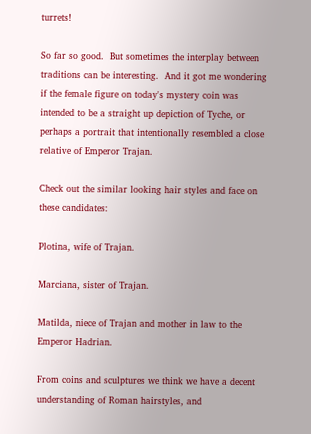turrets!

So far so good.  But sometimes the interplay between traditions can be interesting.  And it got me wondering if the female figure on today's mystery coin was intended to be a straight up depiction of Tyche, or perhaps a portrait that intentionally resembled a close relative of Emperor Trajan.

Check out the similar looking hair styles and face on these candidates:

Plotina, wife of Trajan.

Marciana, sister of Trajan.

Matilda, niece of Trajan and mother in law to the Emperor Hadrian.

From coins and sculptures we think we have a decent understanding of Roman hairstyles, and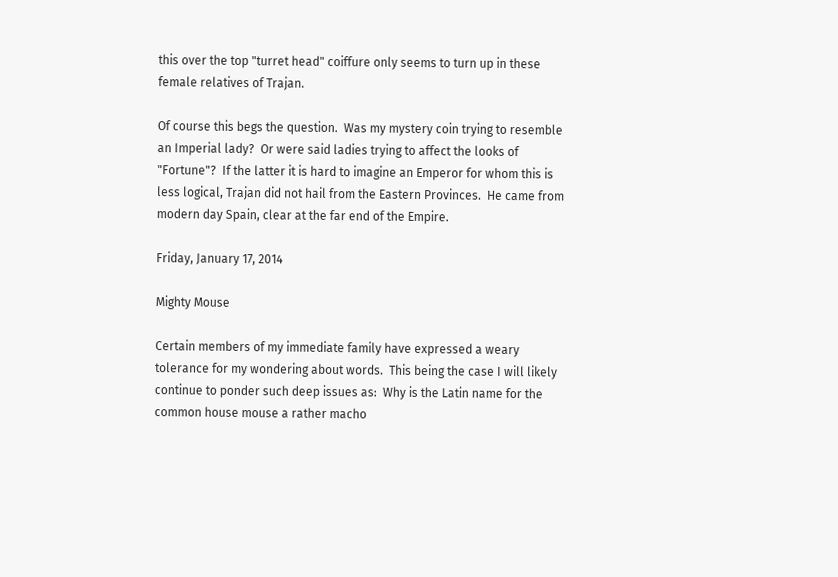this over the top "turret head" coiffure only seems to turn up in these female relatives of Trajan.

Of course this begs the question.  Was my mystery coin trying to resemble an Imperial lady?  Or were said ladies trying to affect the looks of "Fortune"?  If the latter it is hard to imagine an Emperor for whom this is less logical, Trajan did not hail from the Eastern Provinces.  He came from modern day Spain, clear at the far end of the Empire.

Friday, January 17, 2014

Mighty Mouse

Certain members of my immediate family have expressed a weary tolerance for my wondering about words.  This being the case I will likely continue to ponder such deep issues as:  Why is the Latin name for the common house mouse a rather macho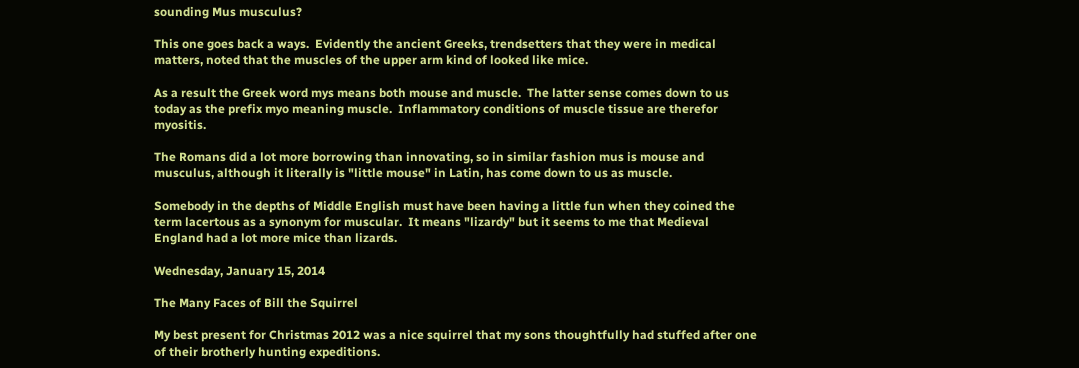sounding Mus musculus?

This one goes back a ways.  Evidently the ancient Greeks, trendsetters that they were in medical matters, noted that the muscles of the upper arm kind of looked like mice.

As a result the Greek word mys means both mouse and muscle.  The latter sense comes down to us today as the prefix myo meaning muscle.  Inflammatory conditions of muscle tissue are therefor myositis.

The Romans did a lot more borrowing than innovating, so in similar fashion mus is mouse and musculus, although it literally is "little mouse" in Latin, has come down to us as muscle.

Somebody in the depths of Middle English must have been having a little fun when they coined the term lacertous as a synonym for muscular.  It means "lizardy" but it seems to me that Medieval England had a lot more mice than lizards.

Wednesday, January 15, 2014

The Many Faces of Bill the Squirrel

My best present for Christmas 2012 was a nice squirrel that my sons thoughtfully had stuffed after one of their brotherly hunting expeditions.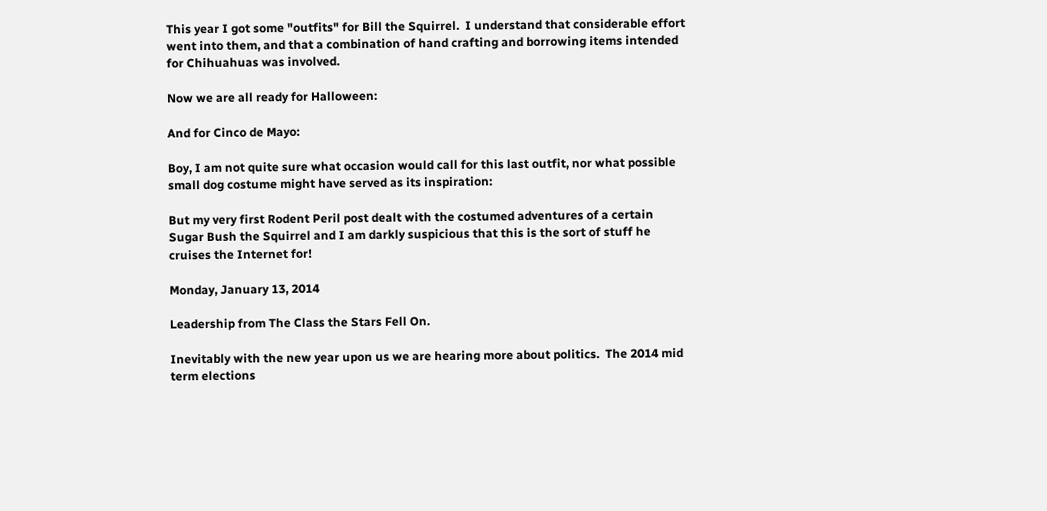This year I got some "outfits" for Bill the Squirrel.  I understand that considerable effort went into them, and that a combination of hand crafting and borrowing items intended for Chihuahuas was involved.

Now we are all ready for Halloween:

And for Cinco de Mayo:

Boy, I am not quite sure what occasion would call for this last outfit, nor what possible small dog costume might have served as its inspiration:

But my very first Rodent Peril post dealt with the costumed adventures of a certain Sugar Bush the Squirrel and I am darkly suspicious that this is the sort of stuff he cruises the Internet for!

Monday, January 13, 2014

Leadership from The Class the Stars Fell On.

Inevitably with the new year upon us we are hearing more about politics.  The 2014 mid term elections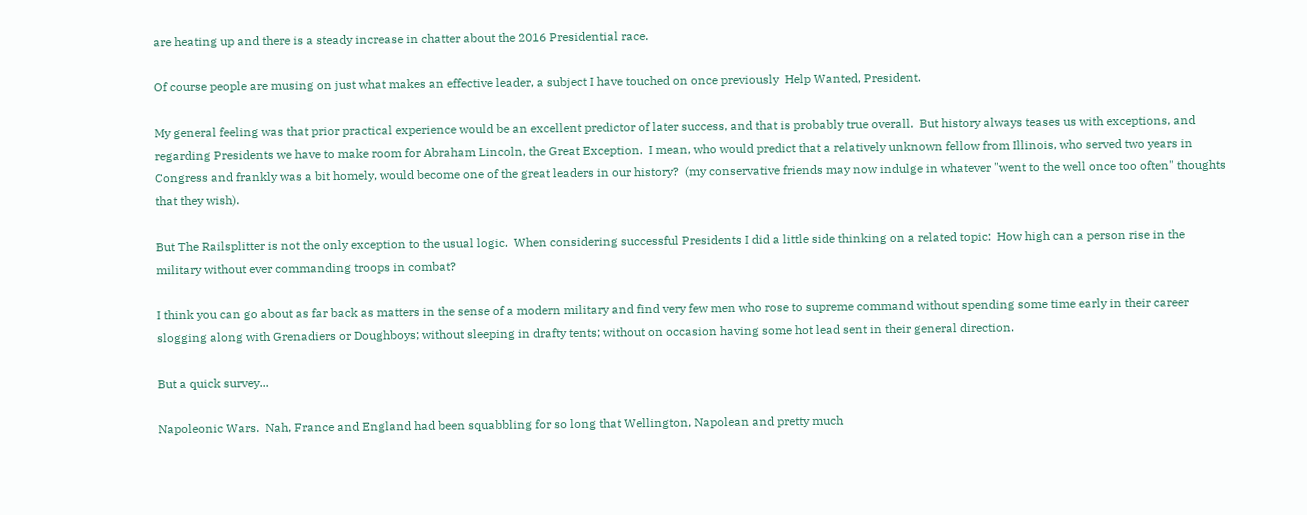are heating up and there is a steady increase in chatter about the 2016 Presidential race.

Of course people are musing on just what makes an effective leader, a subject I have touched on once previously  Help Wanted, President.

My general feeling was that prior practical experience would be an excellent predictor of later success, and that is probably true overall.  But history always teases us with exceptions, and regarding Presidents we have to make room for Abraham Lincoln, the Great Exception.  I mean, who would predict that a relatively unknown fellow from Illinois, who served two years in Congress and frankly was a bit homely, would become one of the great leaders in our history?  (my conservative friends may now indulge in whatever "went to the well once too often" thoughts that they wish).

But The Railsplitter is not the only exception to the usual logic.  When considering successful Presidents I did a little side thinking on a related topic:  How high can a person rise in the military without ever commanding troops in combat?

I think you can go about as far back as matters in the sense of a modern military and find very few men who rose to supreme command without spending some time early in their career slogging along with Grenadiers or Doughboys; without sleeping in drafty tents; without on occasion having some hot lead sent in their general direction.

But a quick survey...

Napoleonic Wars.  Nah, France and England had been squabbling for so long that Wellington, Napolean and pretty much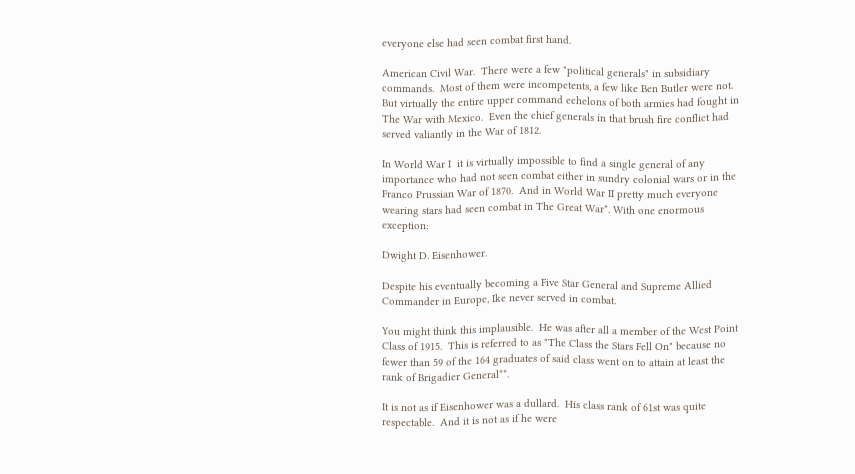everyone else had seen combat first hand.

American Civil War.  There were a few "political generals" in subsidiary commands.  Most of them were incompetents, a few like Ben Butler were not.  But virtually the entire upper command echelons of both armies had fought in The War with Mexico.  Even the chief generals in that brush fire conflict had served valiantly in the War of 1812.

In World War I  it is virtually impossible to find a single general of any importance who had not seen combat either in sundry colonial wars or in the Franco Prussian War of 1870.  And in World War II pretty much everyone wearing stars had seen combat in The Great War*. With one enormous exception:

Dwight D. Eisenhower.

Despite his eventually becoming a Five Star General and Supreme Allied Commander in Europe, Ike never served in combat.

You might think this implausible.  He was after all a member of the West Point Class of 1915.  This is referred to as "The Class the Stars Fell On" because no fewer than 59 of the 164 graduates of said class went on to attain at least the rank of Brigadier General**.

It is not as if Eisenhower was a dullard.  His class rank of 61st was quite respectable.  And it is not as if he were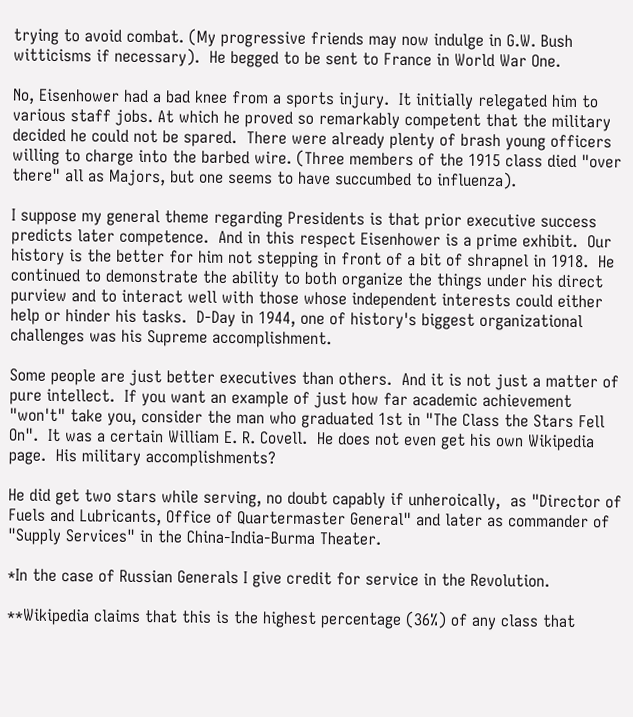trying to avoid combat. (My progressive friends may now indulge in G.W. Bush witticisms if necessary).  He begged to be sent to France in World War One.

No, Eisenhower had a bad knee from a sports injury.  It initially relegated him to various staff jobs. At which he proved so remarkably competent that the military decided he could not be spared.  There were already plenty of brash young officers willing to charge into the barbed wire. (Three members of the 1915 class died "over there" all as Majors, but one seems to have succumbed to influenza).

I suppose my general theme regarding Presidents is that prior executive success predicts later competence.  And in this respect Eisenhower is a prime exhibit.  Our history is the better for him not stepping in front of a bit of shrapnel in 1918.  He continued to demonstrate the ability to both organize the things under his direct purview and to interact well with those whose independent interests could either help or hinder his tasks.  D-Day in 1944, one of history's biggest organizational challenges was his Supreme accomplishment.

Some people are just better executives than others.  And it is not just a matter of pure intellect.  If you want an example of just how far academic achievement "won't" take you, consider the man who graduated 1st in "The Class the Stars Fell On".  It was a certain William E. R. Covell.  He does not even get his own Wikipedia page.  His military accomplishments?

He did get two stars while serving, no doubt capably if unheroically,  as "Director of Fuels and Lubricants, Office of Quartermaster General" and later as commander of "Supply Services" in the China-India-Burma Theater.

*In the case of Russian Generals I give credit for service in the Revolution.

**Wikipedia claims that this is the highest percentage (36%) of any class that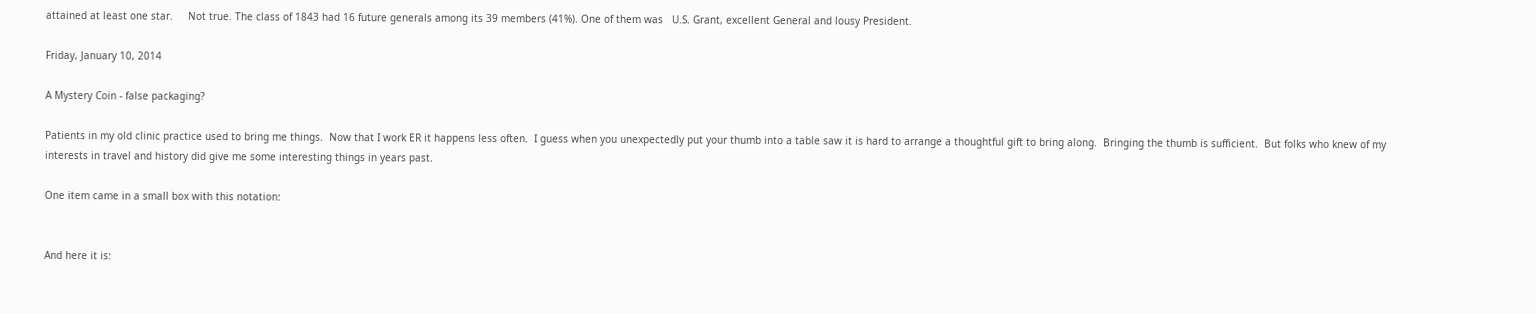attained at least one star.     Not true. The class of 1843 had 16 future generals among its 39 members (41%). One of them was   U.S. Grant, excellent General and lousy President.

Friday, January 10, 2014

A Mystery Coin - false packaging?

Patients in my old clinic practice used to bring me things.  Now that I work ER it happens less often.  I guess when you unexpectedly put your thumb into a table saw it is hard to arrange a thoughtful gift to bring along.  Bringing the thumb is sufficient.  But folks who knew of my interests in travel and history did give me some interesting things in years past.

One item came in a small box with this notation:


And here it is: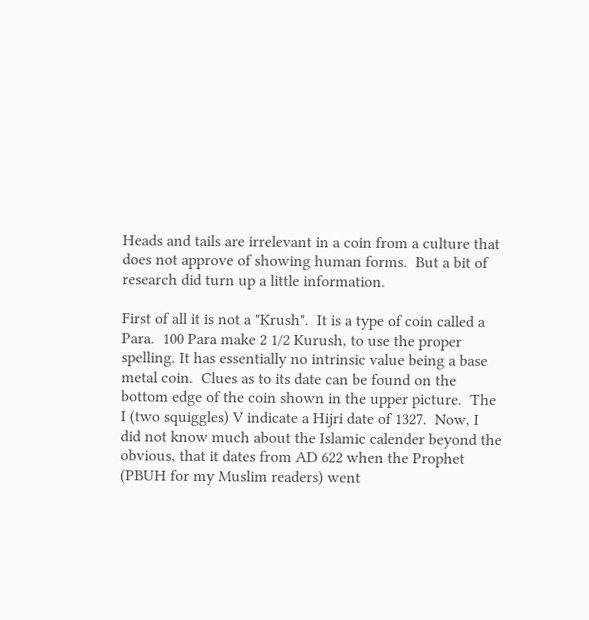Heads and tails are irrelevant in a coin from a culture that does not approve of showing human forms.  But a bit of research did turn up a little information.

First of all it is not a "Krush".  It is a type of coin called a Para.  100 Para make 2 1/2 Kurush, to use the proper spelling. It has essentially no intrinsic value being a base metal coin.  Clues as to its date can be found on the bottom edge of the coin shown in the upper picture.  The I (two squiggles) V indicate a Hijri date of 1327.  Now, I did not know much about the Islamic calender beyond the obvious, that it dates from AD 622 when the Prophet (PBUH for my Muslim readers) went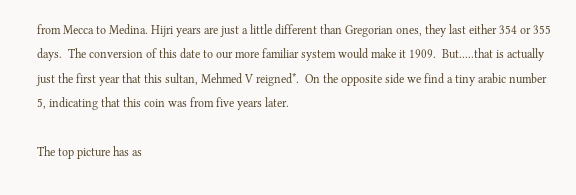from Mecca to Medina. Hijri years are just a little different than Gregorian ones, they last either 354 or 355 days.  The conversion of this date to our more familiar system would make it 1909.  But.....that is actually just the first year that this sultan, Mehmed V reigned*.  On the opposite side we find a tiny arabic number 5, indicating that this coin was from five years later.

The top picture has as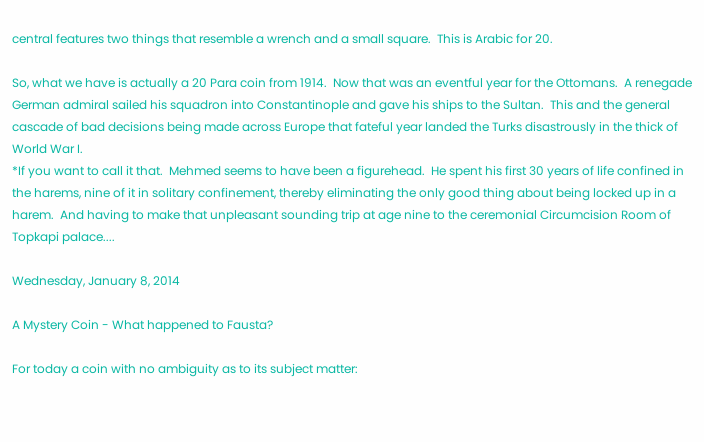central features two things that resemble a wrench and a small square.  This is Arabic for 20.

So, what we have is actually a 20 Para coin from 1914.  Now that was an eventful year for the Ottomans.  A renegade German admiral sailed his squadron into Constantinople and gave his ships to the Sultan.  This and the general cascade of bad decisions being made across Europe that fateful year landed the Turks disastrously in the thick of World War I.
*If you want to call it that.  Mehmed seems to have been a figurehead.  He spent his first 30 years of life confined in the harems, nine of it in solitary confinement, thereby eliminating the only good thing about being locked up in a harem.  And having to make that unpleasant sounding trip at age nine to the ceremonial Circumcision Room of Topkapi palace....

Wednesday, January 8, 2014

A Mystery Coin - What happened to Fausta?

For today a coin with no ambiguity as to its subject matter: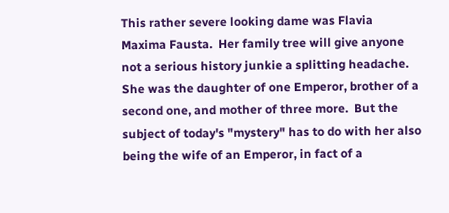This rather severe looking dame was Flavia Maxima Fausta.  Her family tree will give anyone not a serious history junkie a splitting headache.  She was the daughter of one Emperor, brother of a second one, and mother of three more.  But the subject of today's "mystery" has to do with her also being the wife of an Emperor, in fact of a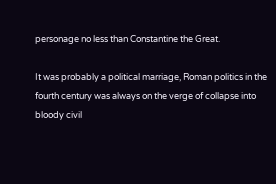personage no less than Constantine the Great.

It was probably a political marriage, Roman politics in the fourth century was always on the verge of collapse into bloody civil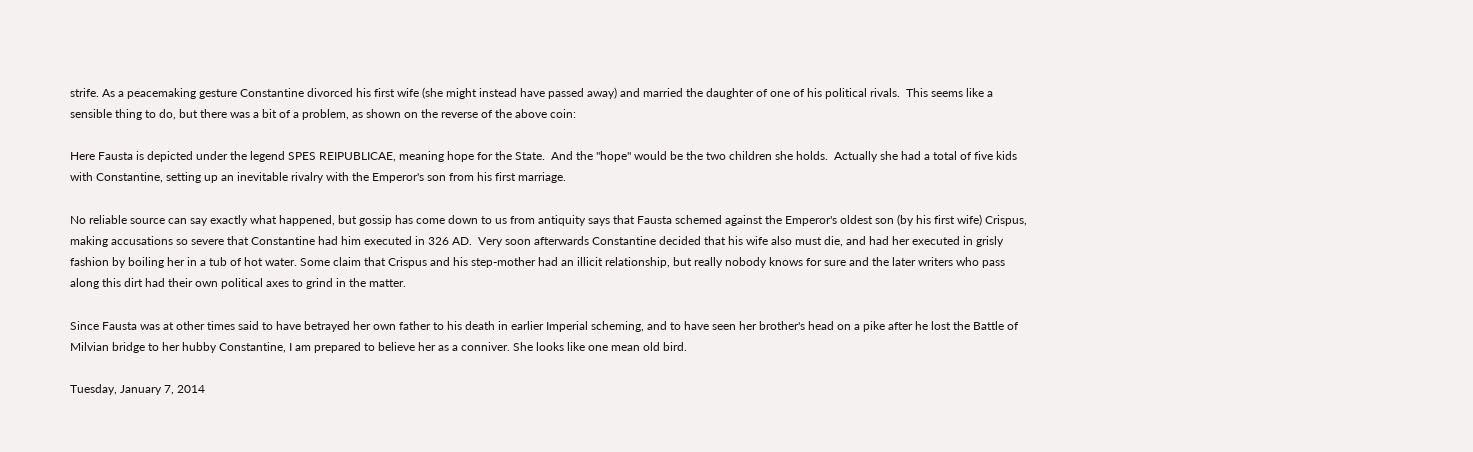strife. As a peacemaking gesture Constantine divorced his first wife (she might instead have passed away) and married the daughter of one of his political rivals.  This seems like a sensible thing to do, but there was a bit of a problem, as shown on the reverse of the above coin:

Here Fausta is depicted under the legend SPES REIPUBLICAE, meaning hope for the State.  And the "hope" would be the two children she holds.  Actually she had a total of five kids with Constantine, setting up an inevitable rivalry with the Emperor's son from his first marriage.

No reliable source can say exactly what happened, but gossip has come down to us from antiquity says that Fausta schemed against the Emperor's oldest son (by his first wife) Crispus, making accusations so severe that Constantine had him executed in 326 AD.  Very soon afterwards Constantine decided that his wife also must die, and had her executed in grisly fashion by boiling her in a tub of hot water. Some claim that Crispus and his step-mother had an illicit relationship, but really nobody knows for sure and the later writers who pass along this dirt had their own political axes to grind in the matter.

Since Fausta was at other times said to have betrayed her own father to his death in earlier Imperial scheming, and to have seen her brother's head on a pike after he lost the Battle of Milvian bridge to her hubby Constantine, I am prepared to believe her as a conniver. She looks like one mean old bird.

Tuesday, January 7, 2014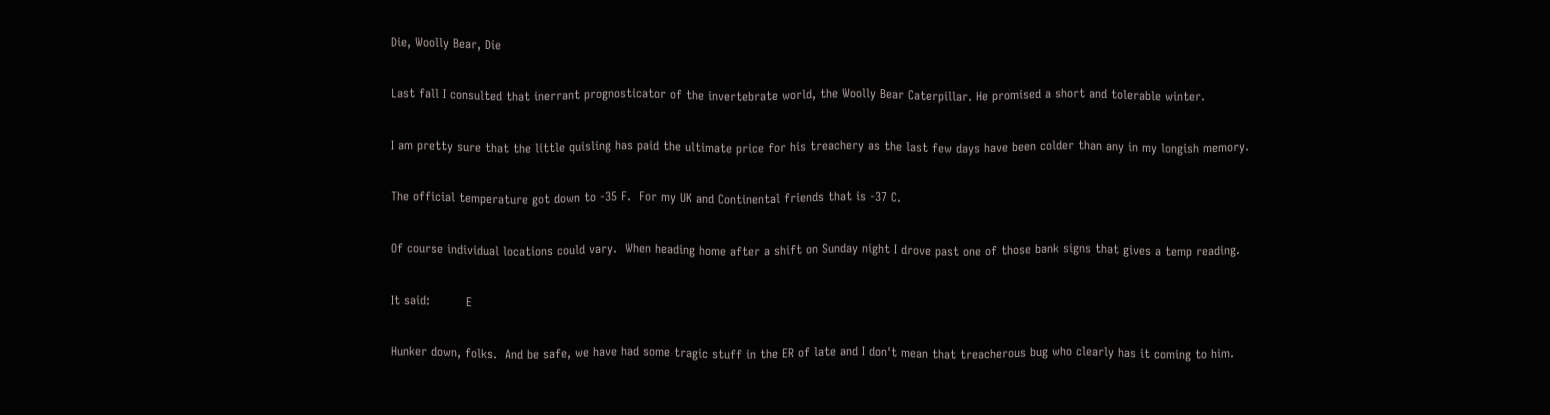Die, Woolly Bear, Die

Last fall I consulted that inerrant prognosticator of the invertebrate world, the Woolly Bear Caterpillar. He promised a short and tolerable winter.

I am pretty sure that the little quisling has paid the ultimate price for his treachery as the last few days have been colder than any in my longish memory.

The official temperature got down to -35 F.  For my UK and Continental friends that is -37 C.

Of course individual locations could vary.  When heading home after a shift on Sunday night I drove past one of those bank signs that gives a temp reading.

It said:         E

Hunker down, folks.  And be safe, we have had some tragic stuff in the ER of late and I don't mean that treacherous bug who clearly has it coming to him.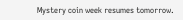Mystery coin week resumes tomorrow.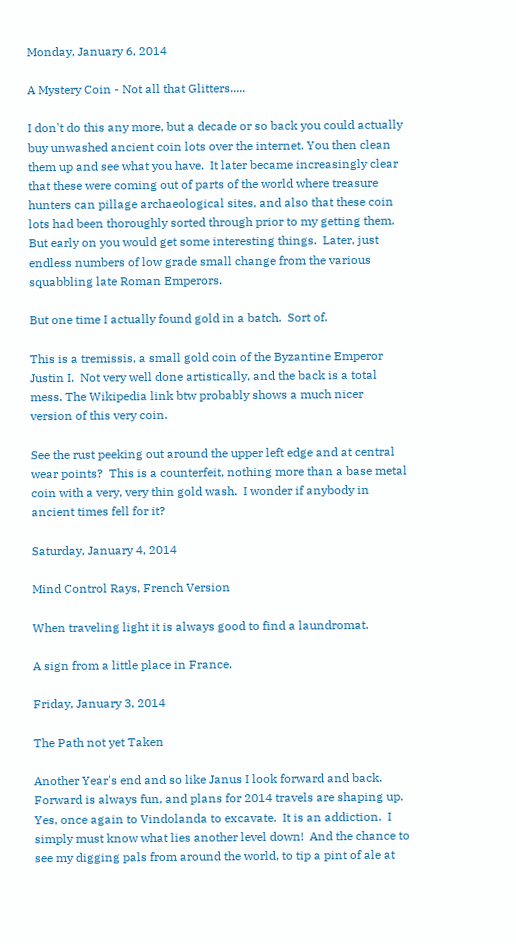Monday, January 6, 2014

A Mystery Coin - Not all that Glitters.....

I don't do this any more, but a decade or so back you could actually buy unwashed ancient coin lots over the internet. You then clean them up and see what you have.  It later became increasingly clear that these were coming out of parts of the world where treasure hunters can pillage archaeological sites, and also that these coin lots had been thoroughly sorted through prior to my getting them. But early on you would get some interesting things.  Later, just endless numbers of low grade small change from the various squabbling late Roman Emperors.

But one time I actually found gold in a batch.  Sort of.

This is a tremissis, a small gold coin of the Byzantine Emperor Justin I.  Not very well done artistically, and the back is a total mess. The Wikipedia link btw probably shows a much nicer version of this very coin.

See the rust peeking out around the upper left edge and at central wear points?  This is a counterfeit, nothing more than a base metal coin with a very, very thin gold wash.  I wonder if anybody in ancient times fell for it?

Saturday, January 4, 2014

Mind Control Rays, French Version

When traveling light it is always good to find a laundromat.

A sign from a little place in France.

Friday, January 3, 2014

The Path not yet Taken

Another Year's end and so like Janus I look forward and back.  Forward is always fun, and plans for 2014 travels are shaping up.  Yes, once again to Vindolanda to excavate.  It is an addiction.  I simply must know what lies another level down!  And the chance to see my digging pals from around the world, to tip a pint of ale at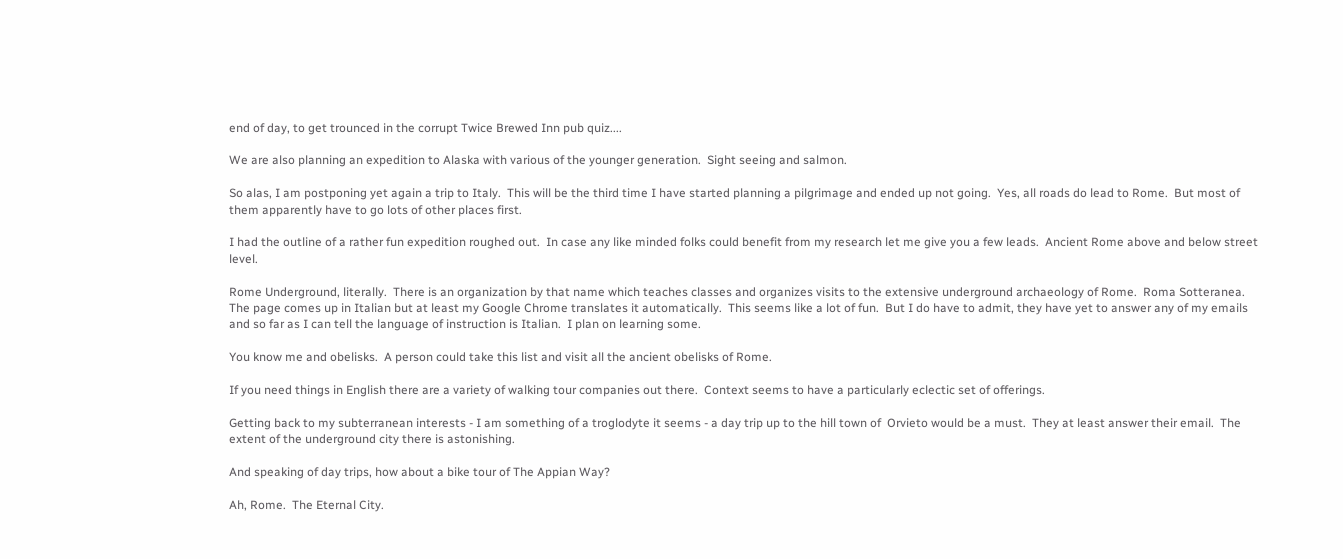end of day, to get trounced in the corrupt Twice Brewed Inn pub quiz....

We are also planning an expedition to Alaska with various of the younger generation.  Sight seeing and salmon.

So alas, I am postponing yet again a trip to Italy.  This will be the third time I have started planning a pilgrimage and ended up not going.  Yes, all roads do lead to Rome.  But most of them apparently have to go lots of other places first.

I had the outline of a rather fun expedition roughed out.  In case any like minded folks could benefit from my research let me give you a few leads.  Ancient Rome above and below street level.

Rome Underground, literally.  There is an organization by that name which teaches classes and organizes visits to the extensive underground archaeology of Rome.  Roma Sotteranea.  The page comes up in Italian but at least my Google Chrome translates it automatically.  This seems like a lot of fun.  But I do have to admit, they have yet to answer any of my emails and so far as I can tell the language of instruction is Italian.  I plan on learning some.

You know me and obelisks.  A person could take this list and visit all the ancient obelisks of Rome.

If you need things in English there are a variety of walking tour companies out there.  Context seems to have a particularly eclectic set of offerings.

Getting back to my subterranean interests - I am something of a troglodyte it seems - a day trip up to the hill town of  Orvieto would be a must.  They at least answer their email.  The extent of the underground city there is astonishing.

And speaking of day trips, how about a bike tour of The Appian Way?

Ah, Rome.  The Eternal City.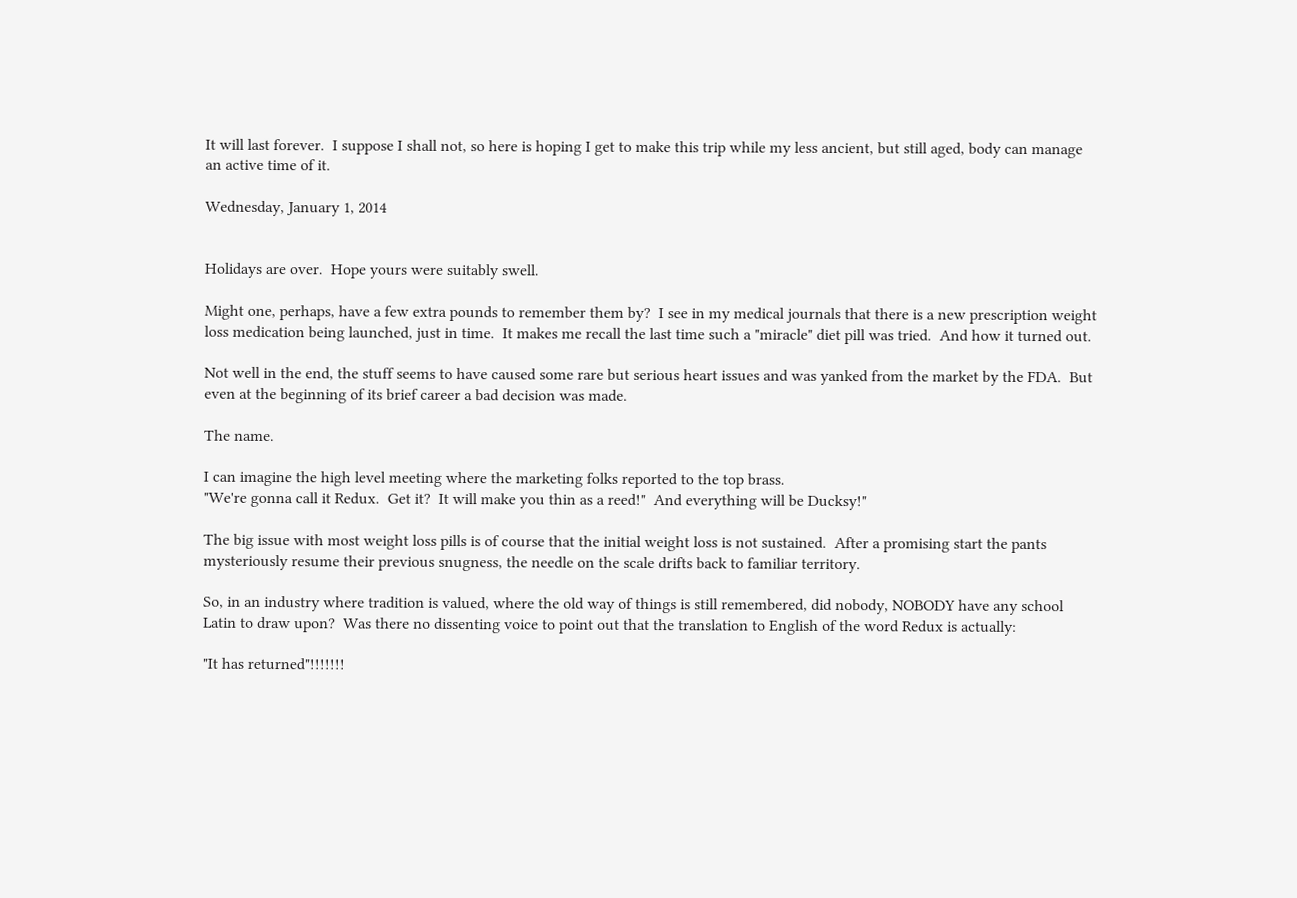It will last forever.  I suppose I shall not, so here is hoping I get to make this trip while my less ancient, but still aged, body can manage an active time of it.

Wednesday, January 1, 2014


Holidays are over.  Hope yours were suitably swell.

Might one, perhaps, have a few extra pounds to remember them by?  I see in my medical journals that there is a new prescription weight loss medication being launched, just in time.  It makes me recall the last time such a "miracle" diet pill was tried.  And how it turned out.

Not well in the end, the stuff seems to have caused some rare but serious heart issues and was yanked from the market by the FDA.  But even at the beginning of its brief career a bad decision was made.

The name.

I can imagine the high level meeting where the marketing folks reported to the top brass.
"We're gonna call it Redux.  Get it?  It will make you thin as a reed!"  And everything will be Ducksy!"

The big issue with most weight loss pills is of course that the initial weight loss is not sustained.  After a promising start the pants mysteriously resume their previous snugness, the needle on the scale drifts back to familiar territory.

So, in an industry where tradition is valued, where the old way of things is still remembered, did nobody, NOBODY have any school Latin to draw upon?  Was there no dissenting voice to point out that the translation to English of the word Redux is actually:

"It has returned"!!!!!!!